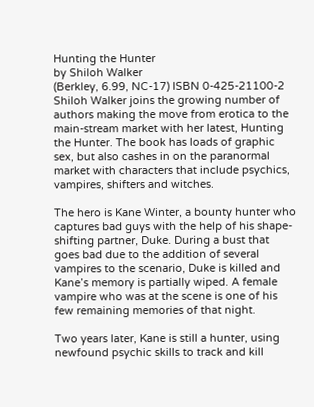Hunting the Hunter
by Shiloh Walker
(Berkley, 6.99, NC-17) ISBN 0-425-21100-2
Shiloh Walker joins the growing number of authors making the move from erotica to the main-stream market with her latest, Hunting the Hunter. The book has loads of graphic sex, but also cashes in on the paranormal market with characters that include psychics, vampires, shifters and witches.

The hero is Kane Winter, a bounty hunter who captures bad guys with the help of his shape-shifting partner, Duke. During a bust that goes bad due to the addition of several vampires to the scenario, Duke is killed and Kane’s memory is partially wiped. A female vampire who was at the scene is one of his few remaining memories of that night.

Two years later, Kane is still a hunter, using newfound psychic skills to track and kill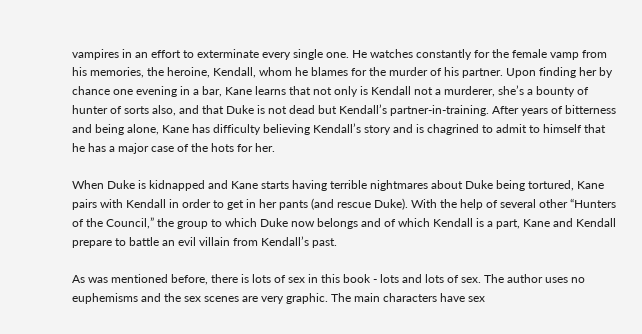vampires in an effort to exterminate every single one. He watches constantly for the female vamp from his memories, the heroine, Kendall, whom he blames for the murder of his partner. Upon finding her by chance one evening in a bar, Kane learns that not only is Kendall not a murderer, she’s a bounty of hunter of sorts also, and that Duke is not dead but Kendall’s partner-in-training. After years of bitterness and being alone, Kane has difficulty believing Kendall’s story and is chagrined to admit to himself that he has a major case of the hots for her.

When Duke is kidnapped and Kane starts having terrible nightmares about Duke being tortured, Kane pairs with Kendall in order to get in her pants (and rescue Duke). With the help of several other “Hunters of the Council,” the group to which Duke now belongs and of which Kendall is a part, Kane and Kendall prepare to battle an evil villain from Kendall’s past.

As was mentioned before, there is lots of sex in this book - lots and lots of sex. The author uses no euphemisms and the sex scenes are very graphic. The main characters have sex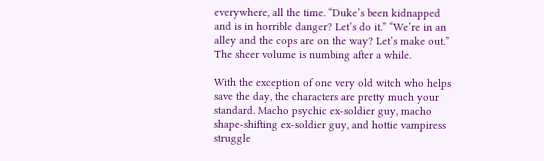everywhere, all the time. “Duke’s been kidnapped and is in horrible danger? Let’s do it.” “We’re in an alley and the cops are on the way? Let’s make out.” The sheer volume is numbing after a while.

With the exception of one very old witch who helps save the day, the characters are pretty much your standard. Macho psychic ex-soldier guy, macho shape-shifting ex-soldier guy, and hottie vampiress struggle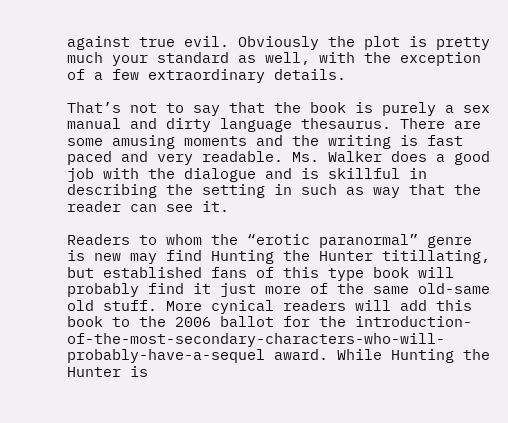against true evil. Obviously the plot is pretty much your standard as well, with the exception of a few extraordinary details.

That’s not to say that the book is purely a sex manual and dirty language thesaurus. There are some amusing moments and the writing is fast paced and very readable. Ms. Walker does a good job with the dialogue and is skillful in describing the setting in such as way that the reader can see it.

Readers to whom the “erotic paranormal” genre is new may find Hunting the Hunter titillating, but established fans of this type book will probably find it just more of the same old-same old stuff. More cynical readers will add this book to the 2006 ballot for the introduction-of-the-most-secondary-characters-who-will-probably-have-a-sequel award. While Hunting the Hunter is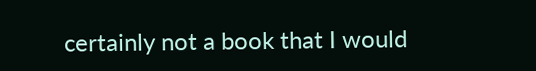certainly not a book that I would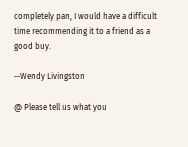completely pan, I would have a difficult time recommending it to a friend as a good buy.

--Wendy Livingston

@ Please tell us what you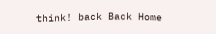think! back Back Home